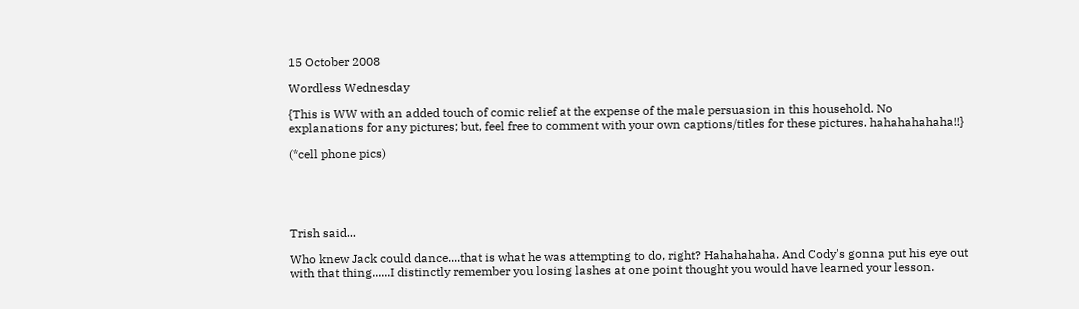15 October 2008

Wordless Wednesday

{This is WW with an added touch of comic relief at the expense of the male persuasion in this household. No explanations for any pictures; but, feel free to comment with your own captions/titles for these pictures. hahahahahaha!!}

(*cell phone pics)





Trish said...

Who knew Jack could dance....that is what he was attempting to do, right? Hahahahaha. And Cody's gonna put his eye out with that thing......I distinctly remember you losing lashes at one point thought you would have learned your lesson.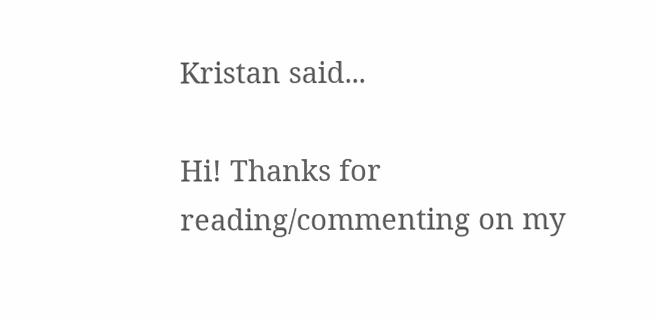Kristan said...

Hi! Thanks for reading/commenting on my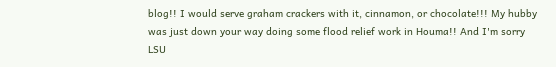blog!! I would serve graham crackers with it, cinnamon, or chocolate!!! My hubby was just down your way doing some flood relief work in Houma!! And I'm sorry LSU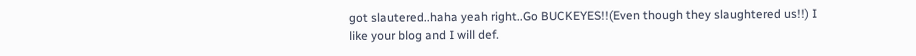got slautered..haha yeah right..Go BUCKEYES!!(Even though they slaughtered us!!) I like your blog and I will def.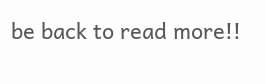be back to read more!!